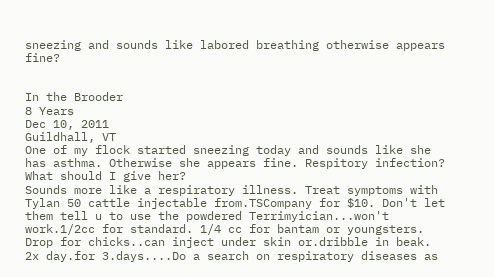sneezing and sounds like labored breathing otherwise appears fine?


In the Brooder
8 Years
Dec 10, 2011
Guildhall, VT
One of my flock started sneezing today and sounds like she has asthma. Otherwise she appears fine. Respitory infection? What should I give her?
Sounds more like a respiratory illness. Treat symptoms with Tylan 50 cattle injectable from.TSCompany for $10. Don't let them tell u to use the powdered Terrimyician...won't work.1/2cc for standard. 1/4 cc for bantam or youngsters. Drop for chicks..can inject under skin or.dribble in beak. 2x day.for 3.days....Do a search on respiratory diseases as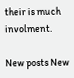their is much involment.

New posts New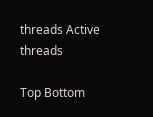threads Active threads

Top Bottom